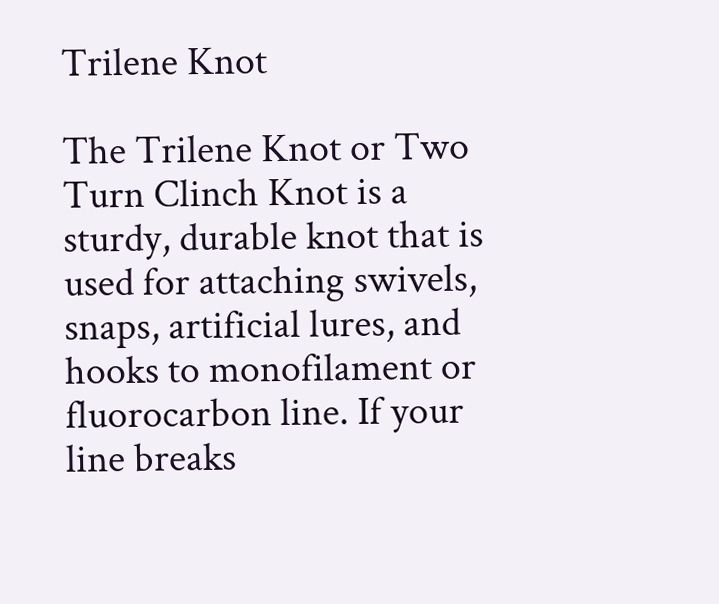Trilene Knot

The Trilene Knot or Two Turn Clinch Knot is a sturdy, durable knot that is used for attaching swivels, snaps, artificial lures, and hooks to monofilament or fluorocarbon line. If your line breaks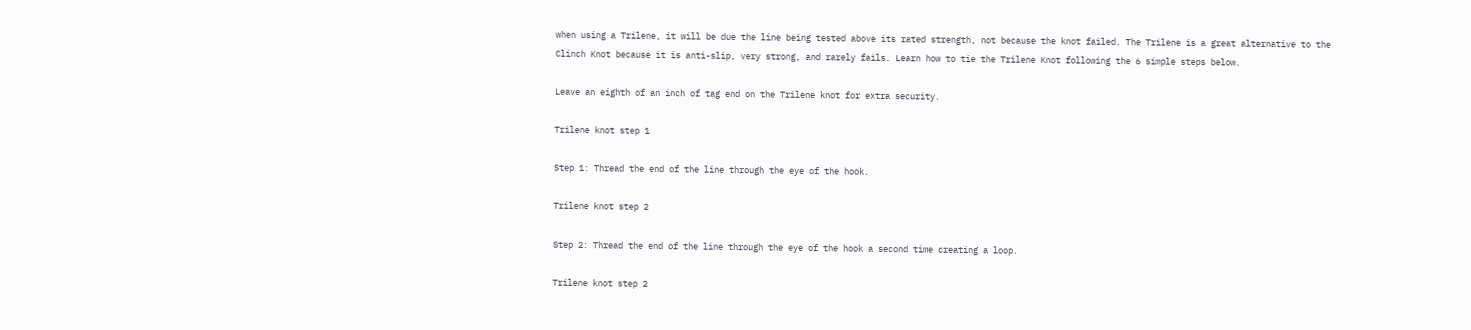when using a Trilene, it will be due the line being tested above its rated strength, not because the knot failed. The Trilene is a great alternative to the Clinch Knot because it is anti-slip, very strong, and rarely fails. Learn how to tie the Trilene Knot following the 6 simple steps below.

Leave an eighth of an inch of tag end on the Trilene knot for extra security.

Trilene knot step 1

Step 1: Thread the end of the line through the eye of the hook.

Trilene knot step 2

Step 2: Thread the end of the line through the eye of the hook a second time creating a loop.

Trilene knot step 2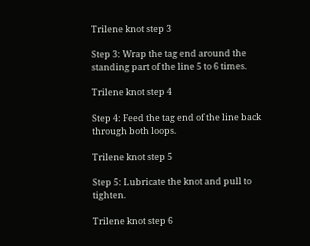Trilene knot step 3

Step 3: Wrap the tag end around the standing part of the line 5 to 6 times.

Trilene knot step 4

Step 4: Feed the tag end of the line back through both loops.

Trilene knot step 5

Step 5: Lubricate the knot and pull to tighten.

Trilene knot step 6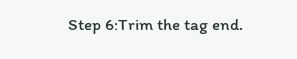Step 6:Trim the tag end.